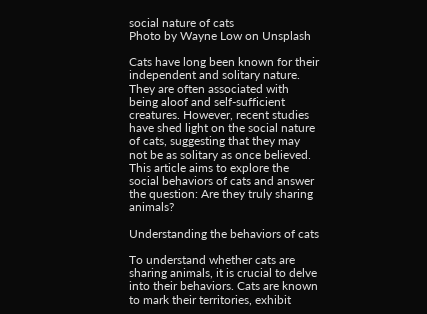social nature of cats
Photo by Wayne Low on Unsplash

Cats have long been known for their independent and solitary nature. They are often associated with being aloof and self-sufficient creatures. However, recent studies have shed light on the social nature of cats, suggesting that they may not be as solitary as once believed. This article aims to explore the social behaviors of cats and answer the question: Are they truly sharing animals?

Understanding the behaviors of cats

To understand whether cats are sharing animals, it is crucial to delve into their behaviors. Cats are known to mark their territories, exhibit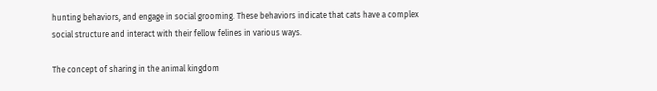hunting behaviors, and engage in social grooming. These behaviors indicate that cats have a complex social structure and interact with their fellow felines in various ways.

The concept of sharing in the animal kingdom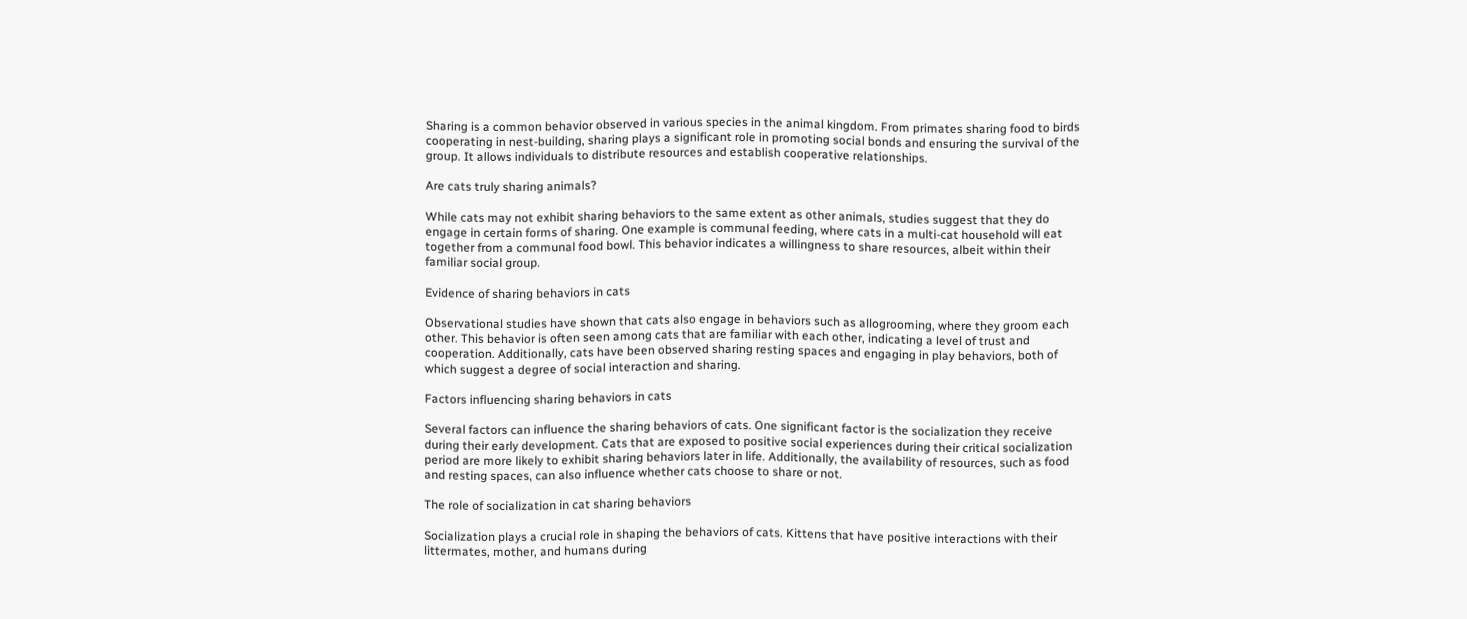Sharing is a common behavior observed in various species in the animal kingdom. From primates sharing food to birds cooperating in nest-building, sharing plays a significant role in promoting social bonds and ensuring the survival of the group. It allows individuals to distribute resources and establish cooperative relationships.

Are cats truly sharing animals?

While cats may not exhibit sharing behaviors to the same extent as other animals, studies suggest that they do engage in certain forms of sharing. One example is communal feeding, where cats in a multi-cat household will eat together from a communal food bowl. This behavior indicates a willingness to share resources, albeit within their familiar social group.

Evidence of sharing behaviors in cats

Observational studies have shown that cats also engage in behaviors such as allogrooming, where they groom each other. This behavior is often seen among cats that are familiar with each other, indicating a level of trust and cooperation. Additionally, cats have been observed sharing resting spaces and engaging in play behaviors, both of which suggest a degree of social interaction and sharing.

Factors influencing sharing behaviors in cats

Several factors can influence the sharing behaviors of cats. One significant factor is the socialization they receive during their early development. Cats that are exposed to positive social experiences during their critical socialization period are more likely to exhibit sharing behaviors later in life. Additionally, the availability of resources, such as food and resting spaces, can also influence whether cats choose to share or not.

The role of socialization in cat sharing behaviors

Socialization plays a crucial role in shaping the behaviors of cats. Kittens that have positive interactions with their littermates, mother, and humans during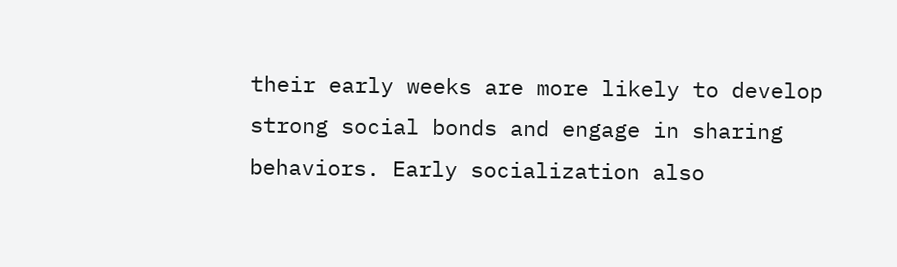their early weeks are more likely to develop strong social bonds and engage in sharing behaviors. Early socialization also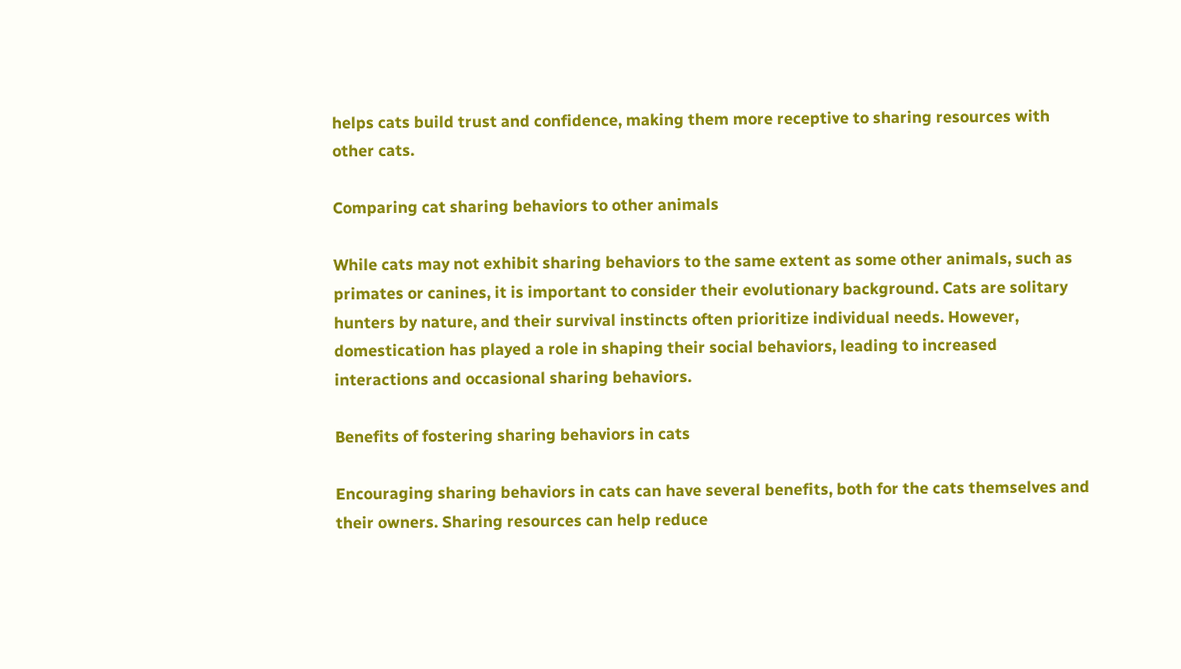helps cats build trust and confidence, making them more receptive to sharing resources with other cats.

Comparing cat sharing behaviors to other animals

While cats may not exhibit sharing behaviors to the same extent as some other animals, such as primates or canines, it is important to consider their evolutionary background. Cats are solitary hunters by nature, and their survival instincts often prioritize individual needs. However, domestication has played a role in shaping their social behaviors, leading to increased interactions and occasional sharing behaviors.

Benefits of fostering sharing behaviors in cats

Encouraging sharing behaviors in cats can have several benefits, both for the cats themselves and their owners. Sharing resources can help reduce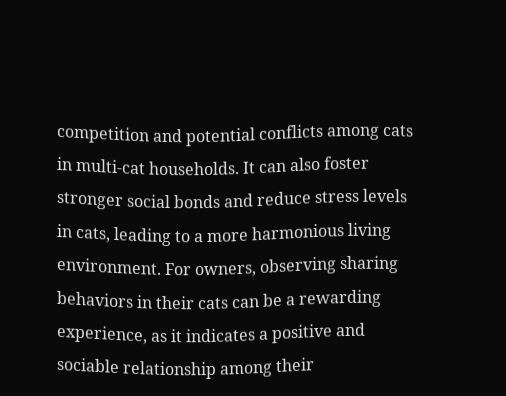competition and potential conflicts among cats in multi-cat households. It can also foster stronger social bonds and reduce stress levels in cats, leading to a more harmonious living environment. For owners, observing sharing behaviors in their cats can be a rewarding experience, as it indicates a positive and sociable relationship among their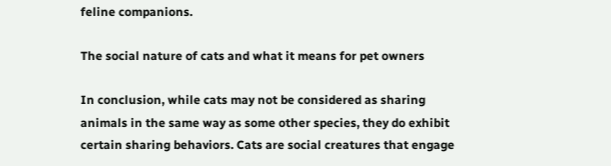feline companions.

The social nature of cats and what it means for pet owners

In conclusion, while cats may not be considered as sharing animals in the same way as some other species, they do exhibit certain sharing behaviors. Cats are social creatures that engage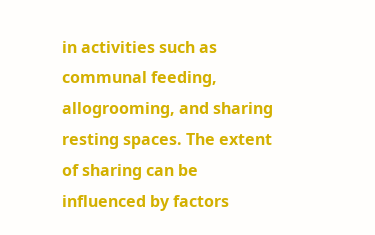in activities such as communal feeding, allogrooming, and sharing resting spaces. The extent of sharing can be influenced by factors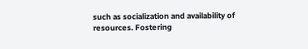such as socialization and availability of resources. Fostering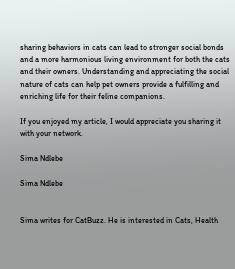sharing behaviors in cats can lead to stronger social bonds and a more harmonious living environment for both the cats and their owners. Understanding and appreciating the social nature of cats can help pet owners provide a fulfilling and enriching life for their feline companions.

If you enjoyed my article, I would appreciate you sharing it with your network.

Sima Ndlebe

Sima Ndlebe


Sima writes for CatBuzz. He is interested in Cats, Health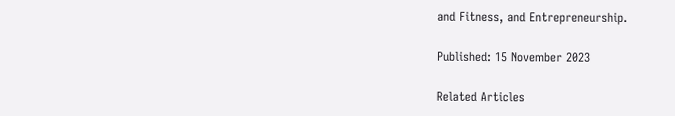and Fitness, and Entrepreneurship.

Published: 15 November 2023

Related Articles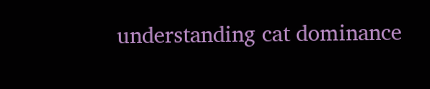understanding cat dominance